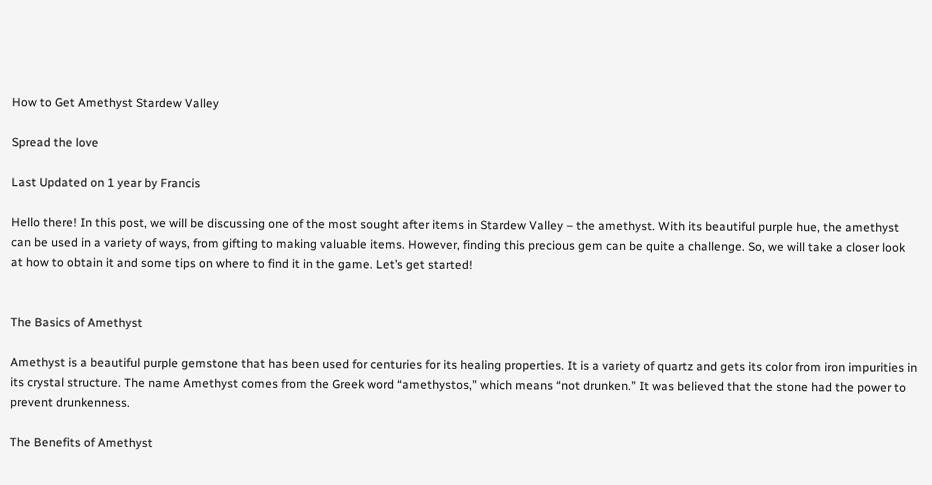How to Get Amethyst Stardew Valley

Spread the love

Last Updated on 1 year by Francis

Hello there! In this post, we will be discussing one of the most sought after items in Stardew Valley – the amethyst. With its beautiful purple hue, the amethyst can be used in a variety of ways, from gifting to making valuable items. However, finding this precious gem can be quite a challenge. So, we will take a closer look at how to obtain it and some tips on where to find it in the game. Let’s get started!


The Basics of Amethyst

Amethyst is a beautiful purple gemstone that has been used for centuries for its healing properties. It is a variety of quartz and gets its color from iron impurities in its crystal structure. The name Amethyst comes from the Greek word “amethystos,” which means “not drunken.” It was believed that the stone had the power to prevent drunkenness.

The Benefits of Amethyst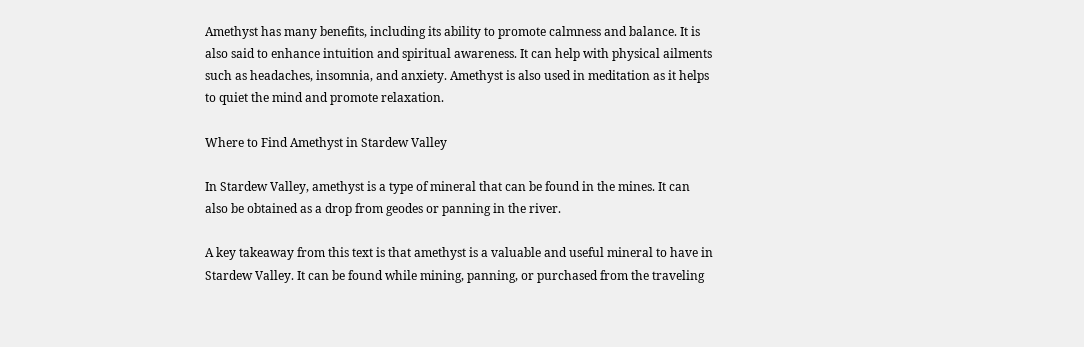Amethyst has many benefits, including its ability to promote calmness and balance. It is also said to enhance intuition and spiritual awareness. It can help with physical ailments such as headaches, insomnia, and anxiety. Amethyst is also used in meditation as it helps to quiet the mind and promote relaxation.

Where to Find Amethyst in Stardew Valley

In Stardew Valley, amethyst is a type of mineral that can be found in the mines. It can also be obtained as a drop from geodes or panning in the river.

A key takeaway from this text is that amethyst is a valuable and useful mineral to have in Stardew Valley. It can be found while mining, panning, or purchased from the traveling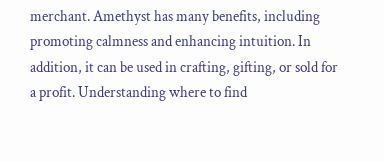merchant. Amethyst has many benefits, including promoting calmness and enhancing intuition. In addition, it can be used in crafting, gifting, or sold for a profit. Understanding where to find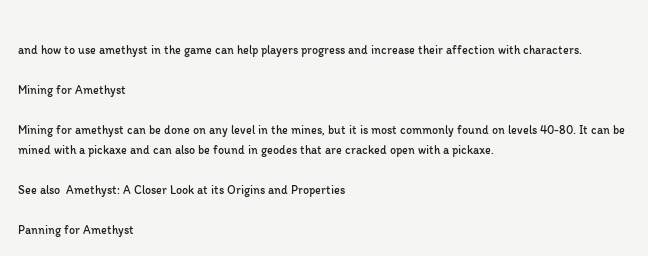and how to use amethyst in the game can help players progress and increase their affection with characters.

Mining for Amethyst

Mining for amethyst can be done on any level in the mines, but it is most commonly found on levels 40-80. It can be mined with a pickaxe and can also be found in geodes that are cracked open with a pickaxe.

See also  Amethyst: A Closer Look at its Origins and Properties

Panning for Amethyst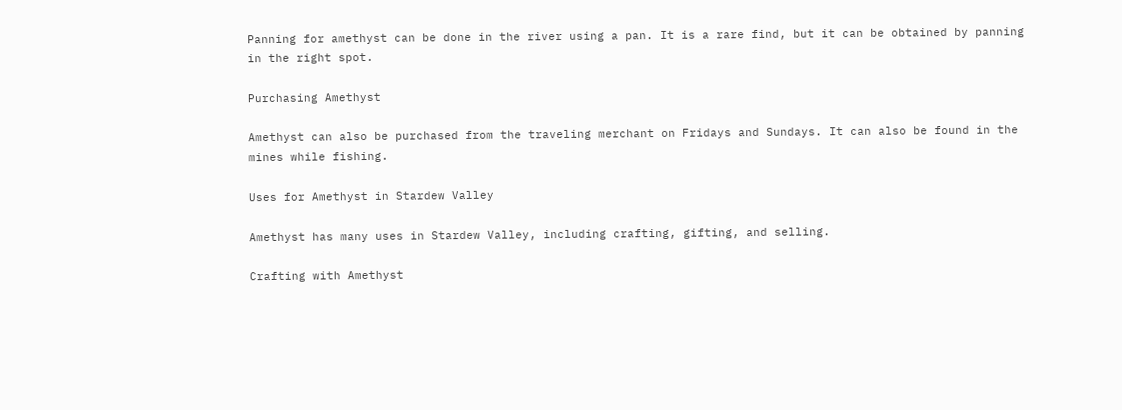Panning for amethyst can be done in the river using a pan. It is a rare find, but it can be obtained by panning in the right spot.

Purchasing Amethyst

Amethyst can also be purchased from the traveling merchant on Fridays and Sundays. It can also be found in the mines while fishing.

Uses for Amethyst in Stardew Valley

Amethyst has many uses in Stardew Valley, including crafting, gifting, and selling.

Crafting with Amethyst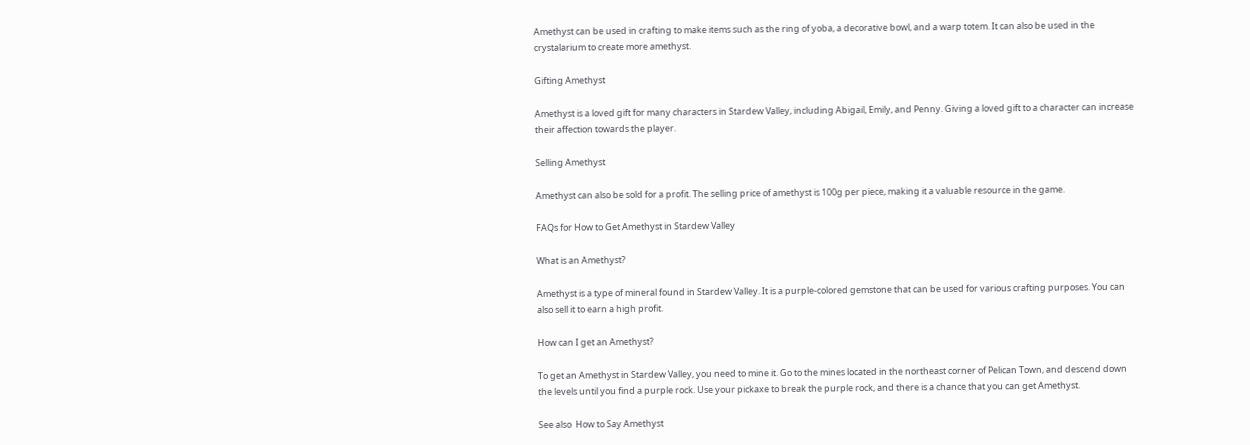Amethyst can be used in crafting to make items such as the ring of yoba, a decorative bowl, and a warp totem. It can also be used in the crystalarium to create more amethyst.

Gifting Amethyst

Amethyst is a loved gift for many characters in Stardew Valley, including Abigail, Emily, and Penny. Giving a loved gift to a character can increase their affection towards the player.

Selling Amethyst

Amethyst can also be sold for a profit. The selling price of amethyst is 100g per piece, making it a valuable resource in the game.

FAQs for How to Get Amethyst in Stardew Valley

What is an Amethyst?

Amethyst is a type of mineral found in Stardew Valley. It is a purple-colored gemstone that can be used for various crafting purposes. You can also sell it to earn a high profit.

How can I get an Amethyst?

To get an Amethyst in Stardew Valley, you need to mine it. Go to the mines located in the northeast corner of Pelican Town, and descend down the levels until you find a purple rock. Use your pickaxe to break the purple rock, and there is a chance that you can get Amethyst.

See also  How to Say Amethyst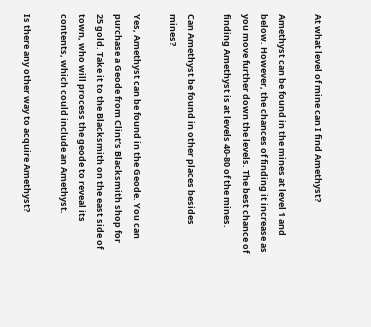At what level of mine can I find Amethyst?

Amethyst can be found in the mines at level 1 and below. However, the chances of finding it increase as you move further down the levels. The best chance of finding Amethyst is at levels 40-80 of the mines.

Can Amethyst be found in other places besides mines?

Yes, Amethyst can be found in the Geode. You can purchase a Geode from Clint’s Blacksmith shop for 25 gold. Take it to the Blacksmith on the east side of town, who will process the geode to reveal its contents, which could include an Amethyst.

Is there any other way to acquire Amethyst?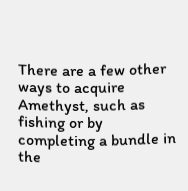There are a few other ways to acquire Amethyst, such as fishing or by completing a bundle in the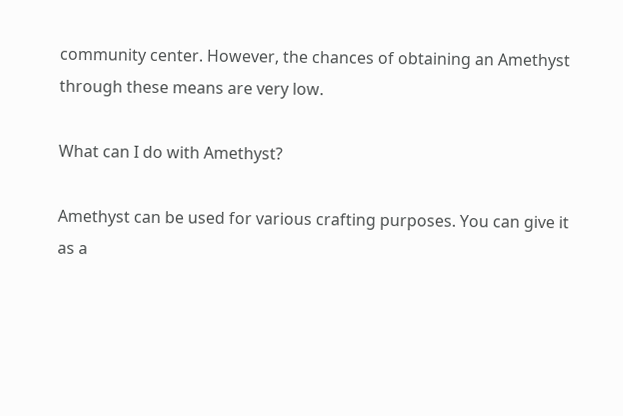community center. However, the chances of obtaining an Amethyst through these means are very low.

What can I do with Amethyst?

Amethyst can be used for various crafting purposes. You can give it as a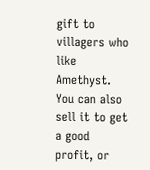gift to villagers who like Amethyst. You can also sell it to get a good profit, or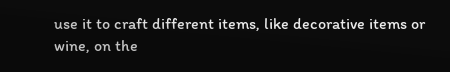use it to craft different items, like decorative items or wine, on the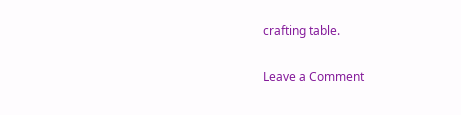crafting table.

Leave a Comment